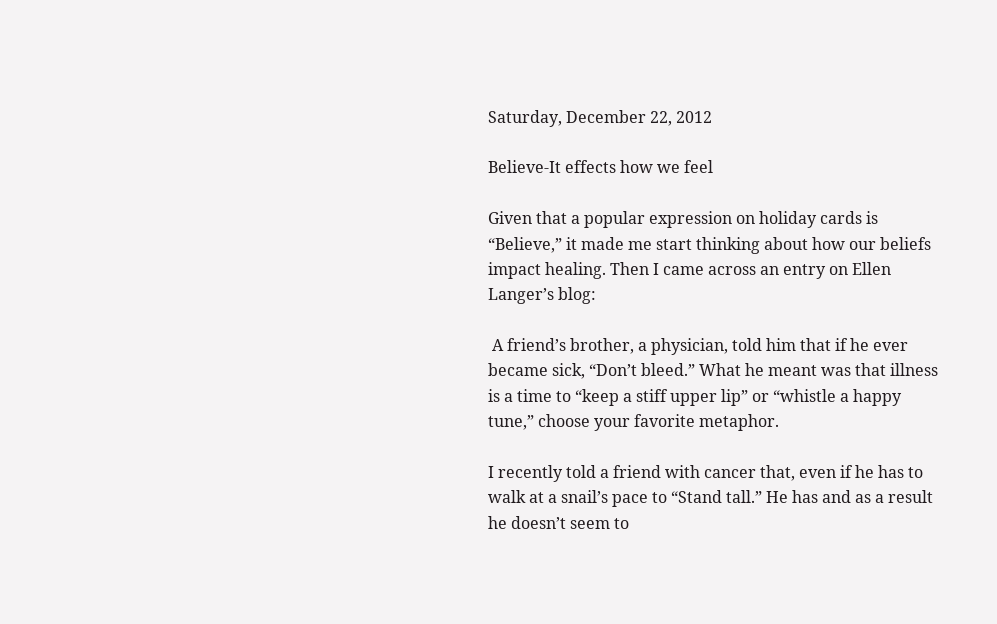Saturday, December 22, 2012

Believe-It effects how we feel

Given that a popular expression on holiday cards is “Believe,” it made me start thinking about how our beliefs impact healing. Then I came across an entry on Ellen Langer’s blog:

 A friend’s brother, a physician, told him that if he ever became sick, “Don’t bleed.” What he meant was that illness is a time to “keep a stiff upper lip” or “whistle a happy tune,” choose your favorite metaphor.

I recently told a friend with cancer that, even if he has to walk at a snail’s pace to “Stand tall.” He has and as a result he doesn’t seem to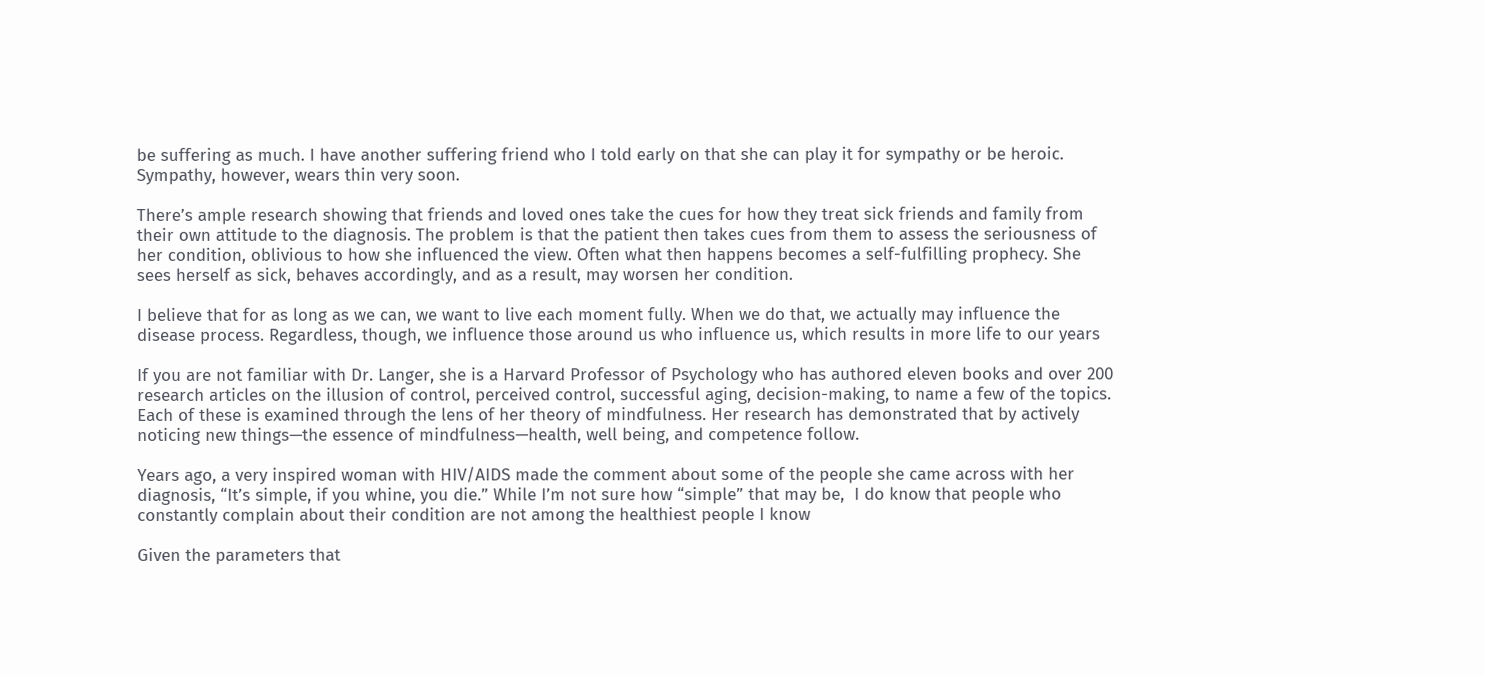be suffering as much. I have another suffering friend who I told early on that she can play it for sympathy or be heroic. Sympathy, however, wears thin very soon.

There’s ample research showing that friends and loved ones take the cues for how they treat sick friends and family from their own attitude to the diagnosis. The problem is that the patient then takes cues from them to assess the seriousness of her condition, oblivious to how she influenced the view. Often what then happens becomes a self-fulfilling prophecy. She sees herself as sick, behaves accordingly, and as a result, may worsen her condition.

I believe that for as long as we can, we want to live each moment fully. When we do that, we actually may influence the disease process. Regardless, though, we influence those around us who influence us, which results in more life to our years

If you are not familiar with Dr. Langer, she is a Harvard Professor of Psychology who has authored eleven books and over 200 research articles on the illusion of control, perceived control, successful aging, decision-making, to name a few of the topics. Each of these is examined through the lens of her theory of mindfulness. Her research has demonstrated that by actively noticing new things—the essence of mindfulness—health, well being, and competence follow.

Years ago, a very inspired woman with HIV/AIDS made the comment about some of the people she came across with her diagnosis, “It’s simple, if you whine, you die.” While I’m not sure how “simple” that may be,  I do know that people who constantly complain about their condition are not among the healthiest people I know

Given the parameters that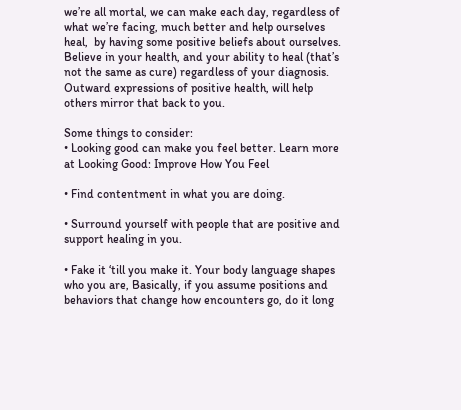we’re all mortal, we can make each day, regardless of what we’re facing, much better and help ourselves heal,  by having some positive beliefs about ourselves. Believe in your health, and your ability to heal (that’s not the same as cure) regardless of your diagnosis. Outward expressions of positive health, will help others mirror that back to you.

Some things to consider:
• Looking good can make you feel better. Learn more at Looking Good: Improve How You Feel

• Find contentment in what you are doing.

• Surround yourself with people that are positive and support healing in you.

• Fake it ‘till you make it. Your body language shapes who you are, Basically, if you assume positions and behaviors that change how encounters go, do it long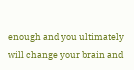enough and you ultimately will change your brain and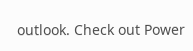outlook. Check out Power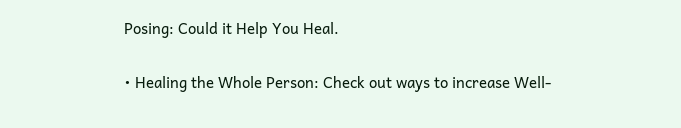Posing: Could it Help You Heal.

• Healing the Whole Person: Check out ways to increase Well-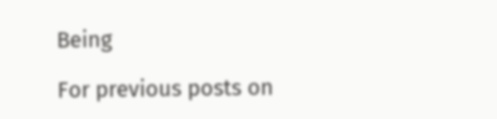Being

For previous posts on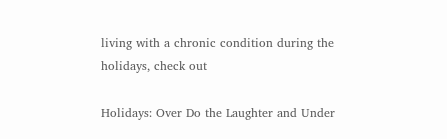living with a chronic condition during the holidays, check out

Holidays: Over Do the Laughter and Under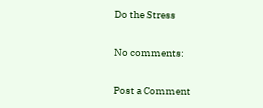Do the Stress

No comments:

Post a Comment